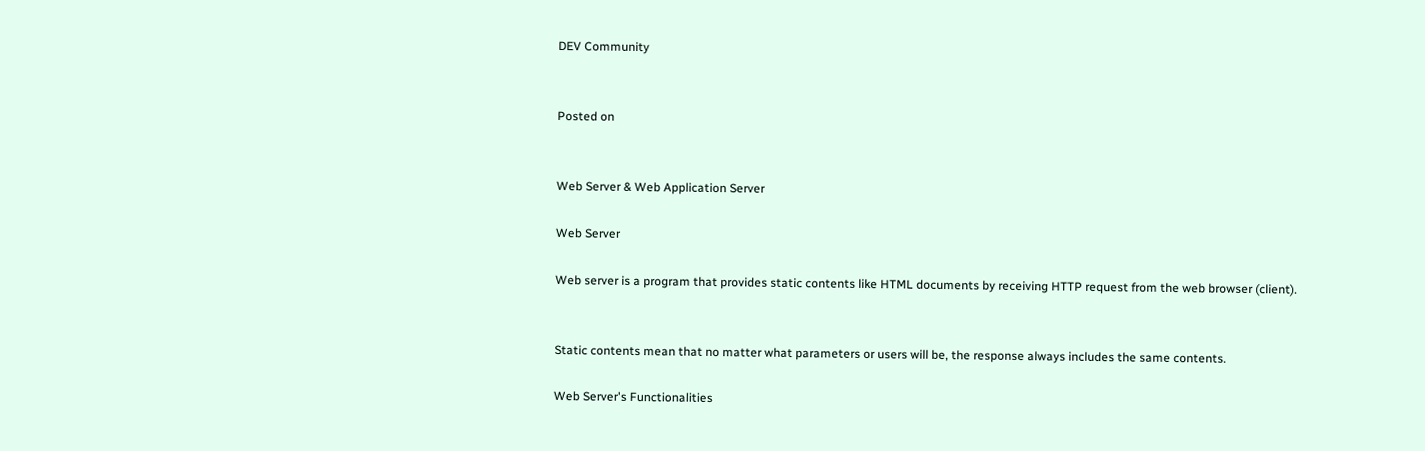DEV Community


Posted on


Web Server & Web Application Server

Web Server

Web server is a program that provides static contents like HTML documents by receiving HTTP request from the web browser (client).


Static contents mean that no matter what parameters or users will be, the response always includes the same contents.

Web Server's Functionalities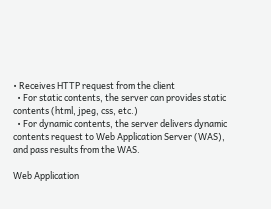• Receives HTTP request from the client
  • For static contents, the server can provides static contents (html, jpeg, css, etc.)
  • For dynamic contents, the server delivers dynamic contents request to Web Application Server (WAS), and pass results from the WAS.

Web Application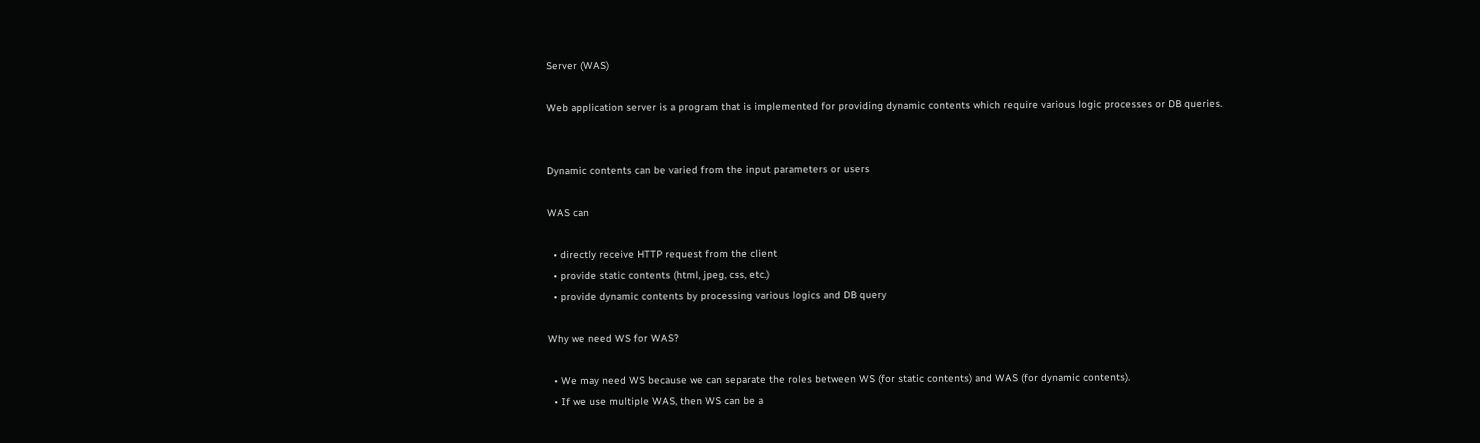Server (WAS)

Web application server is a program that is implemented for providing dynamic contents which require various logic processes or DB queries.


Dynamic contents can be varied from the input parameters or users

WAS can

  • directly receive HTTP request from the client
  • provide static contents (html, jpeg, css, etc.)
  • provide dynamic contents by processing various logics and DB query

Why we need WS for WAS?

  • We may need WS because we can separate the roles between WS (for static contents) and WAS (for dynamic contents).
  • If we use multiple WAS, then WS can be a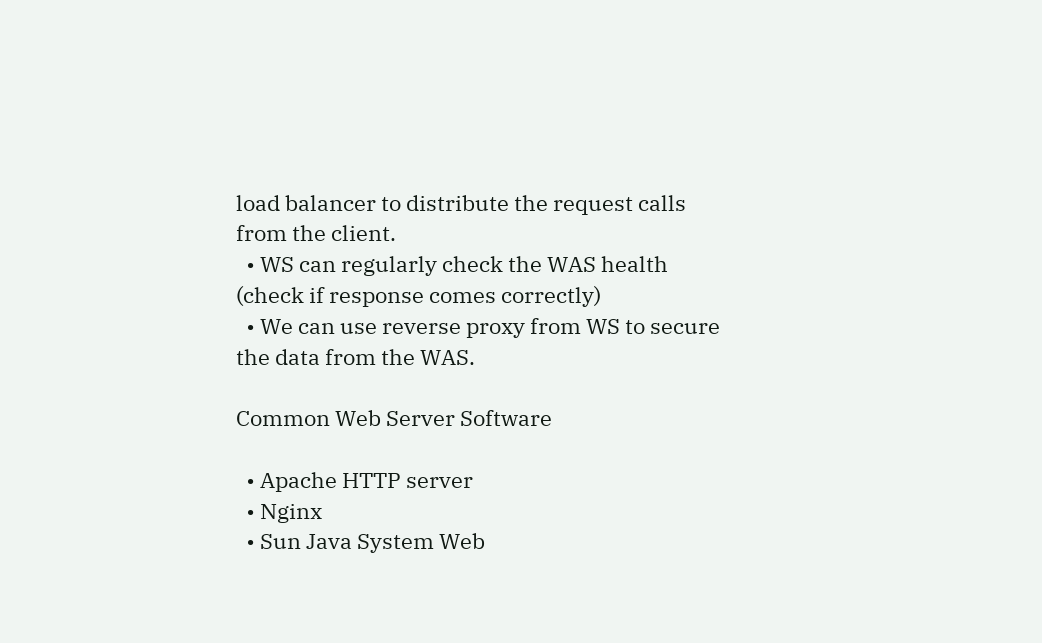load balancer to distribute the request calls from the client.
  • WS can regularly check the WAS health (check if response comes correctly)
  • We can use reverse proxy from WS to secure the data from the WAS.

Common Web Server Software

  • Apache HTTP server
  • Nginx
  • Sun Java System Web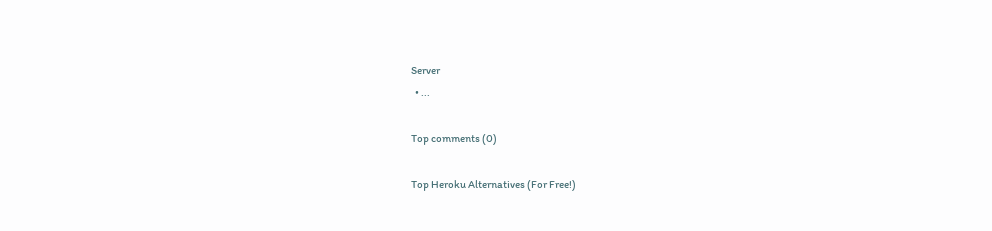Server
  • ...

Top comments (0)

Top Heroku Alternatives (For Free!)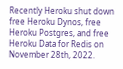Recently Heroku shut down free Heroku Dynos, free Heroku Postgres, and free Heroku Data for Redis on November 28th, 2022.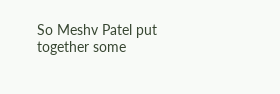So Meshv Patel put together some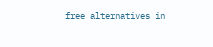free alternatives in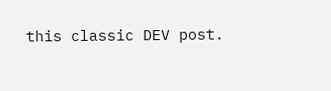this classic DEV post.